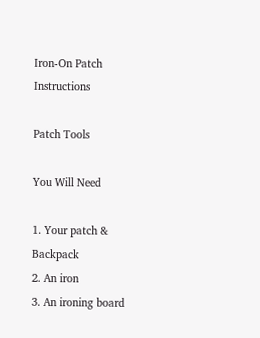Iron-On Patch Instructions

Patch Tools

You Will Need

1. Your patch & Backpack
2. An iron
3. An ironing board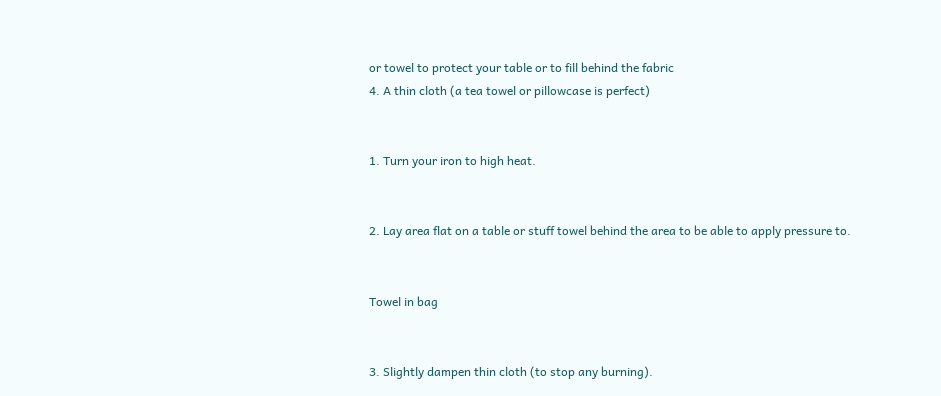or towel to protect your table or to fill behind the fabric
4. A thin cloth (a tea towel or pillowcase is perfect)


1. Turn your iron to high heat.


2. Lay area flat on a table or stuff towel behind the area to be able to apply pressure to.


Towel in bag


3. Slightly dampen thin cloth (to stop any burning).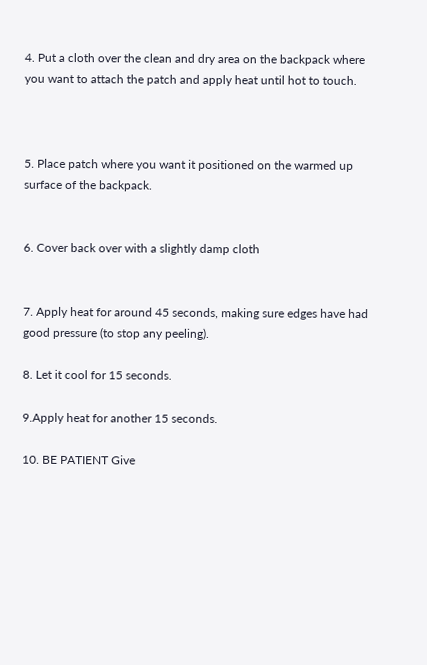4. Put a cloth over the clean and dry area on the backpack where you want to attach the patch and apply heat until hot to touch.



5. Place patch where you want it positioned on the warmed up surface of the backpack.


6. Cover back over with a slightly damp cloth


7. Apply heat for around 45 seconds, making sure edges have had good pressure (to stop any peeling).

8. Let it cool for 15 seconds.

9.Apply heat for another 15 seconds.

10. BE PATIENT Give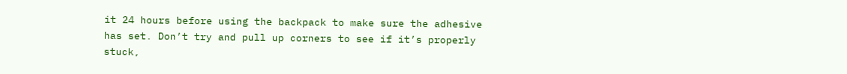it 24 hours before using the backpack to make sure the adhesive has set. Don’t try and pull up corners to see if it’s properly stuck,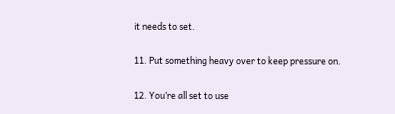it needs to set.

11. Put something heavy over to keep pressure on.

12. You’re all set to use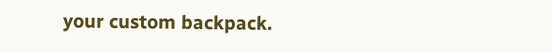your custom backpack.